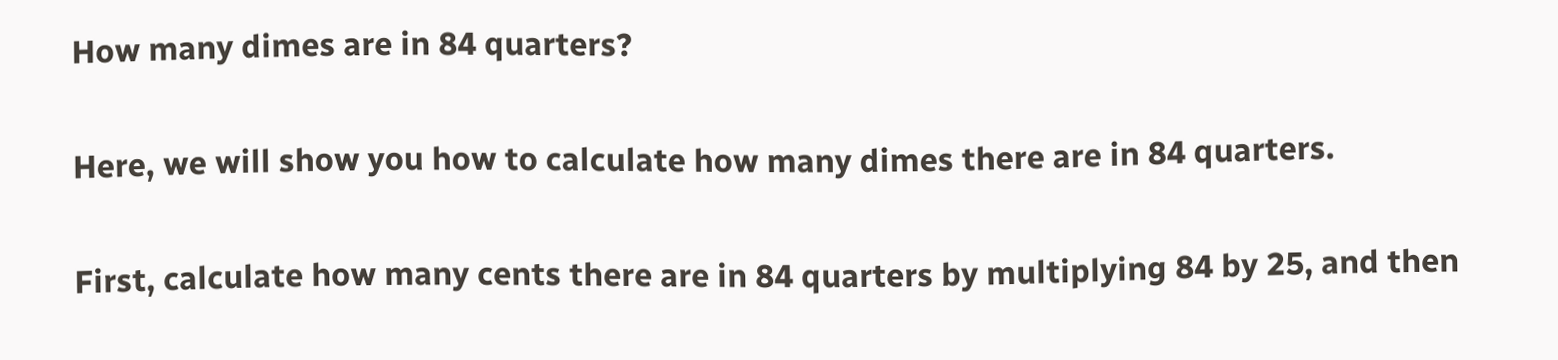How many dimes are in 84 quarters?

Here, we will show you how to calculate how many dimes there are in 84 quarters.

First, calculate how many cents there are in 84 quarters by multiplying 84 by 25, and then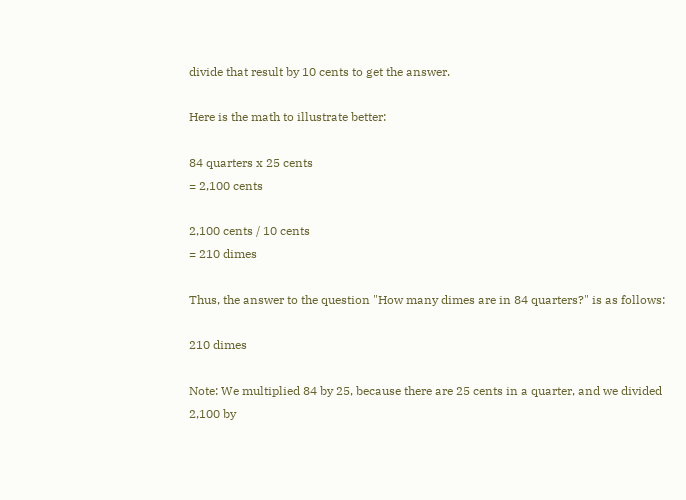divide that result by 10 cents to get the answer.

Here is the math to illustrate better:

84 quarters x 25 cents
= 2,100 cents

2,100 cents / 10 cents
= 210 dimes

Thus, the answer to the question "How many dimes are in 84 quarters?" is as follows:

210 dimes

Note: We multiplied 84 by 25, because there are 25 cents in a quarter, and we divided 2,100 by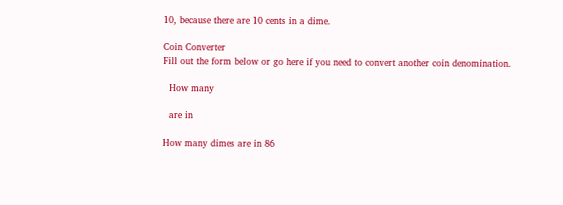10, because there are 10 cents in a dime.

Coin Converter
Fill out the form below or go here if you need to convert another coin denomination.

  How many

  are in

How many dimes are in 86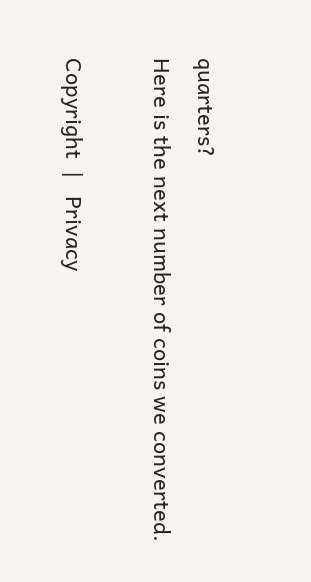quarters?
Here is the next number of coins we converted.

Copyright  |   Privacy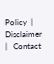Policy  |   Disclaimer  |   Contact